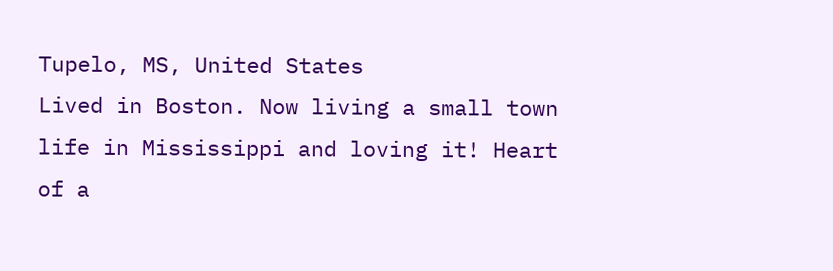Tupelo, MS, United States
Lived in Boston. Now living a small town life in Mississippi and loving it! Heart of a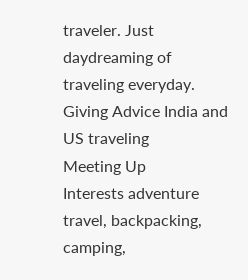traveler. Just daydreaming of traveling everyday.
Giving Advice India and US traveling
Meeting Up
Interests adventure travel, backpacking, camping,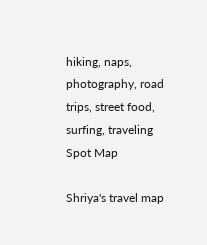hiking, naps, photography, road trips, street food, surfing, traveling
Spot Map

Shriya's travel map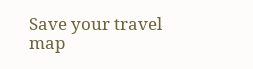Save your travel map